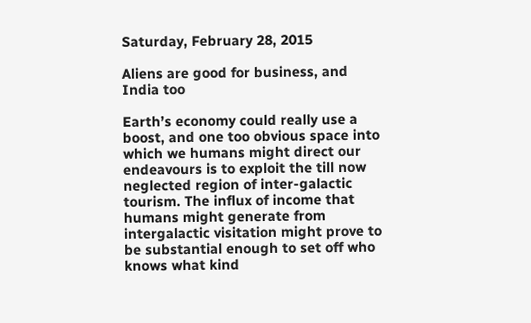Saturday, February 28, 2015

Aliens are good for business, and India too

Earth’s economy could really use a boost, and one too obvious space into which we humans might direct our endeavours is to exploit the till now neglected region of inter-galactic tourism. The influx of income that humans might generate from intergalactic visitation might prove to be substantial enough to set off who knows what kind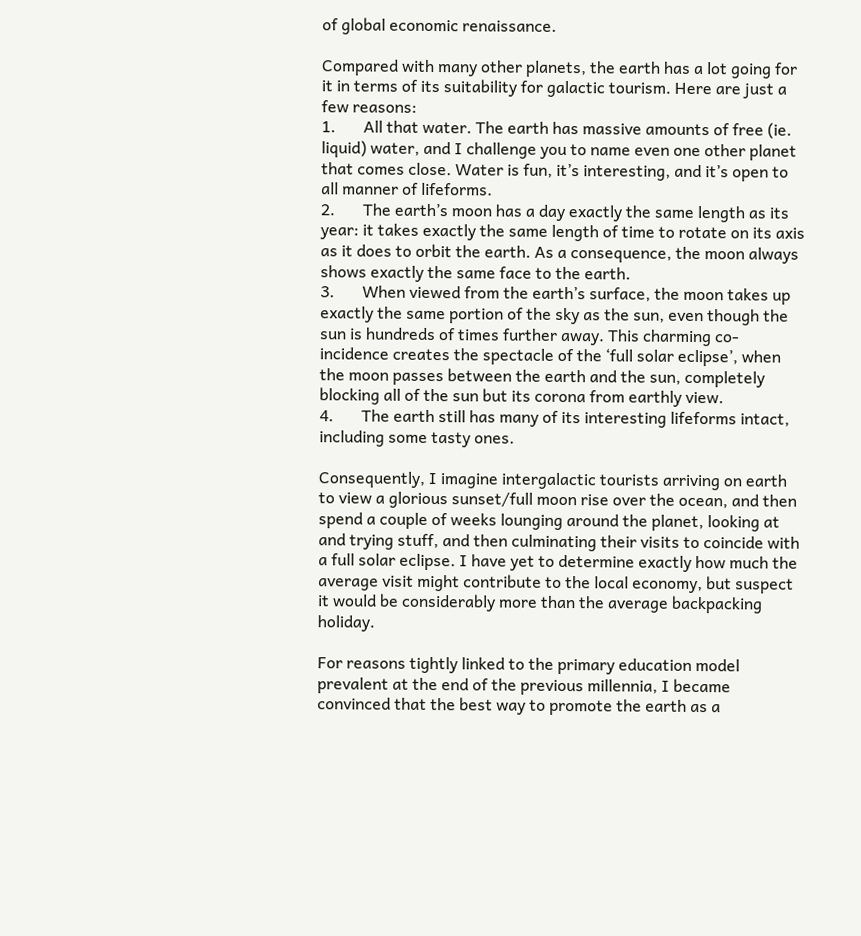of global economic renaissance.

Compared with many other planets, the earth has a lot going for it in terms of its suitability for galactic tourism. Here are just a few reasons:
1.       All that water. The earth has massive amounts of free (ie. liquid) water, and I challenge you to name even one other planet that comes close. Water is fun, it’s interesting, and it’s open to all manner of lifeforms.
2.       The earth’s moon has a day exactly the same length as its year: it takes exactly the same length of time to rotate on its axis as it does to orbit the earth. As a consequence, the moon always shows exactly the same face to the earth.
3.       When viewed from the earth’s surface, the moon takes up exactly the same portion of the sky as the sun, even though the sun is hundreds of times further away. This charming co-incidence creates the spectacle of the ‘full solar eclipse’, when the moon passes between the earth and the sun, completely blocking all of the sun but its corona from earthly view.
4.       The earth still has many of its interesting lifeforms intact, including some tasty ones.

Consequently, I imagine intergalactic tourists arriving on earth to view a glorious sunset/full moon rise over the ocean, and then spend a couple of weeks lounging around the planet, looking at and trying stuff, and then culminating their visits to coincide with a full solar eclipse. I have yet to determine exactly how much the average visit might contribute to the local economy, but suspect it would be considerably more than the average backpacking holiday.

For reasons tightly linked to the primary education model prevalent at the end of the previous millennia, I became convinced that the best way to promote the earth as a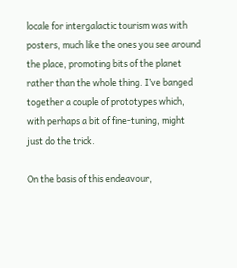locale for intergalactic tourism was with posters, much like the ones you see around the place, promoting bits of the planet rather than the whole thing. I’ve banged together a couple of prototypes which, with perhaps a bit of fine-tuning, might just do the trick.

On the basis of this endeavour,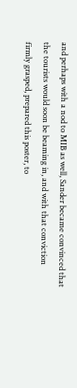and perhaps with a nod to MIB as well, Sander became convinced that the tourists would soon be beaming in, and with that conviction firmly grasped, prepared this poster, to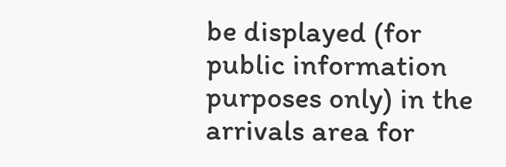be displayed (for public information purposes only) in the arrivals area for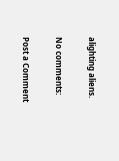alighting aliens.

No comments:

Post a Comment